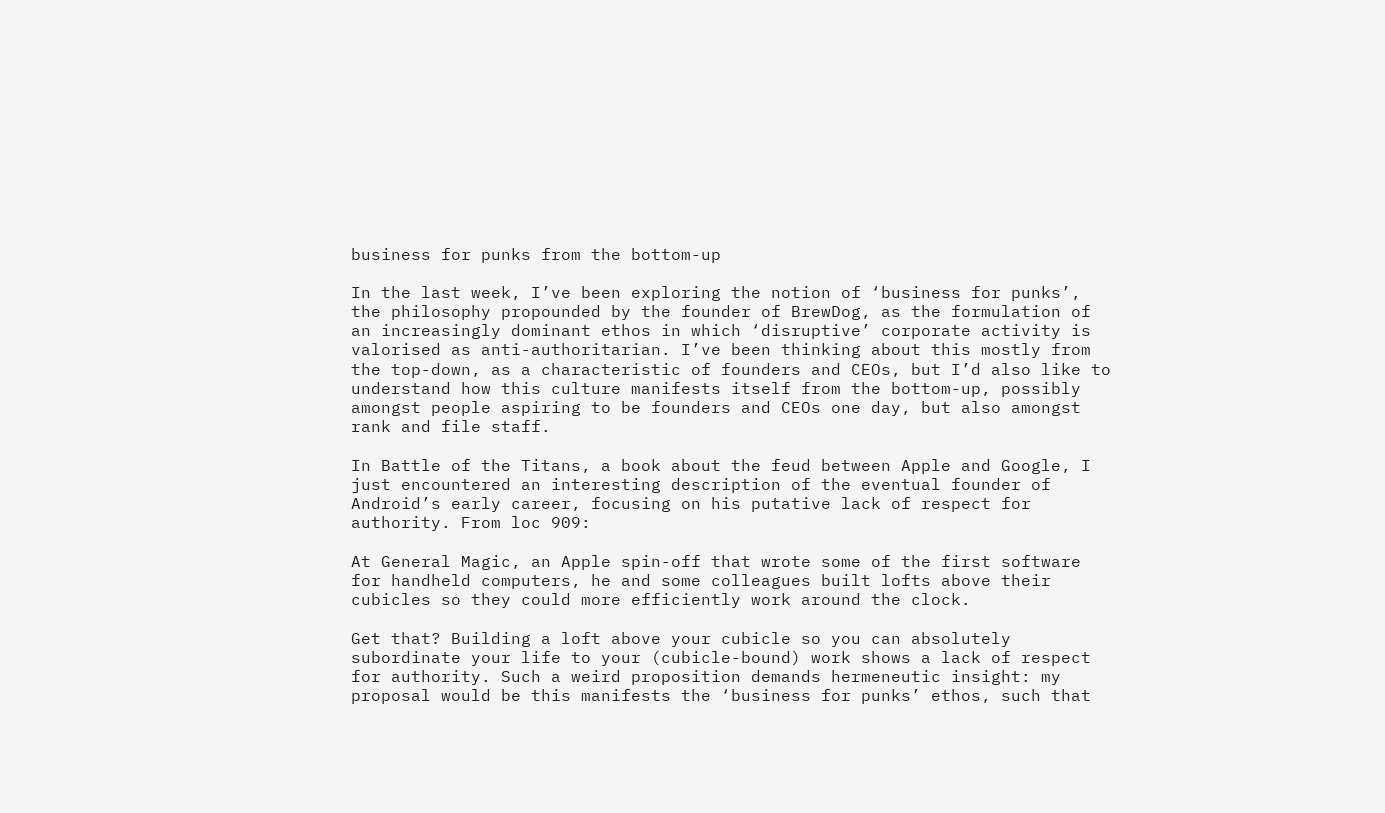business for punks from the bottom-up

In the last week, I’ve been exploring the notion of ‘business for punks’, the philosophy propounded by the founder of BrewDog, as the formulation of an increasingly dominant ethos in which ‘disruptive’ corporate activity is valorised as anti-authoritarian. I’ve been thinking about this mostly from the top-down, as a characteristic of founders and CEOs, but I’d also like to understand how this culture manifests itself from the bottom-up, possibly amongst people aspiring to be founders and CEOs one day, but also amongst rank and file staff.

In Battle of the Titans, a book about the feud between Apple and Google, I just encountered an interesting description of the eventual founder of Android’s early career, focusing on his putative lack of respect for authority. From loc 909:

At General Magic, an Apple spin-off that wrote some of the first software for handheld computers, he and some colleagues built lofts above their cubicles so they could more efficiently work around the clock.

Get that? Building a loft above your cubicle so you can absolutely subordinate your life to your (cubicle-bound) work shows a lack of respect for authority. Such a weird proposition demands hermeneutic insight: my proposal would be this manifests the ‘business for punks’ ethos, such that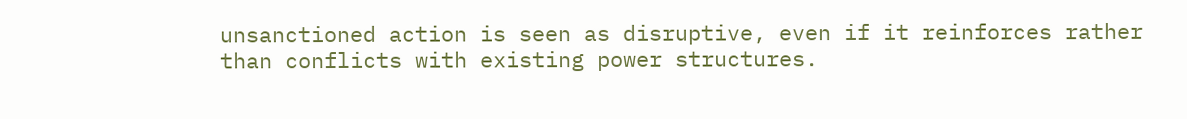unsanctioned action is seen as disruptive, even if it reinforces rather than conflicts with existing power structures.